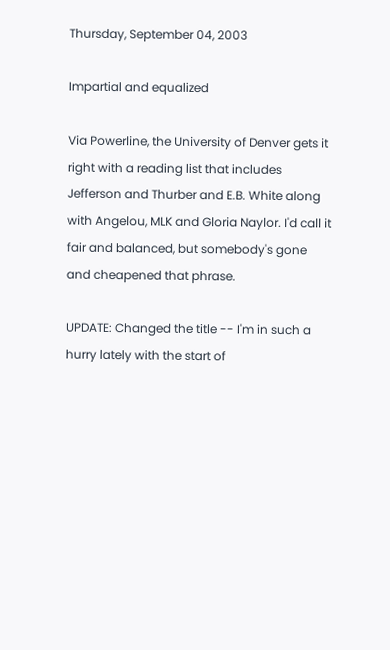Thursday, September 04, 2003

Impartial and equalized

Via Powerline, the University of Denver gets it right with a reading list that includes Jefferson and Thurber and E.B. White along with Angelou, MLK and Gloria Naylor. I'd call it fair and balanced, but somebody's gone and cheapened that phrase.

UPDATE: Changed the title -- I'm in such a hurry lately with the start of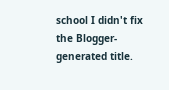school I didn't fix the Blogger-generated title.